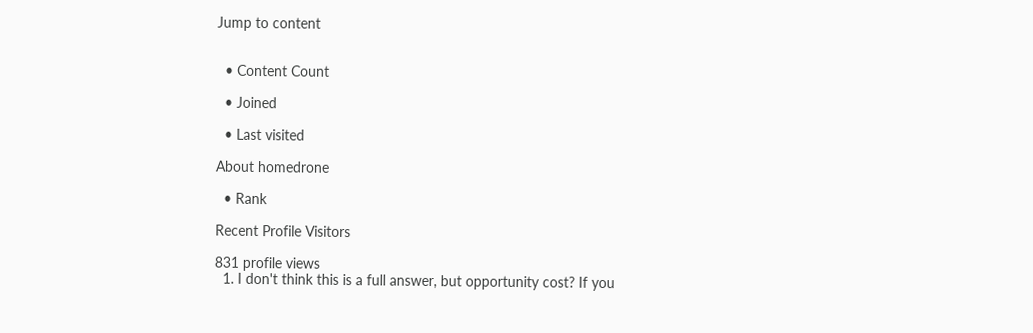Jump to content


  • Content Count

  • Joined

  • Last visited

About homedrone

  • Rank

Recent Profile Visitors

831 profile views
  1. I don't think this is a full answer, but opportunity cost? If you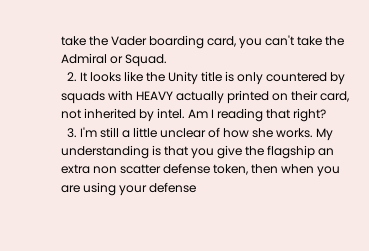take the Vader boarding card, you can't take the Admiral or Squad.
  2. It looks like the Unity title is only countered by squads with HEAVY actually printed on their card, not inherited by intel. Am I reading that right?
  3. I'm still a little unclear of how she works. My understanding is that you give the flagship an extra non scatter defense token, then when you are using your defense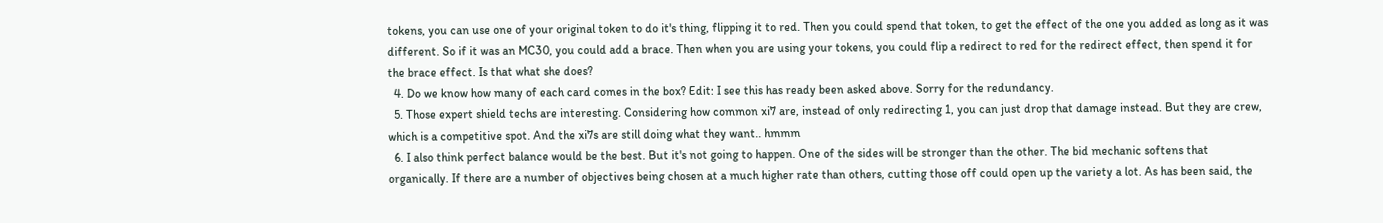tokens, you can use one of your original token to do it's thing, flipping it to red. Then you could spend that token, to get the effect of the one you added as long as it was different. So if it was an MC30, you could add a brace. Then when you are using your tokens, you could flip a redirect to red for the redirect effect, then spend it for the brace effect. Is that what she does?
  4. Do we know how many of each card comes in the box? Edit: I see this has ready been asked above. Sorry for the redundancy.
  5. Those expert shield techs are interesting. Considering how common xi7 are, instead of only redirecting 1, you can just drop that damage instead. But they are crew, which is a competitive spot. And the xi7s are still doing what they want.. hmmm
  6. I also think perfect balance would be the best. But it's not going to happen. One of the sides will be stronger than the other. The bid mechanic softens that organically. If there are a number of objectives being chosen at a much higher rate than others, cutting those off could open up the variety a lot. As has been said, the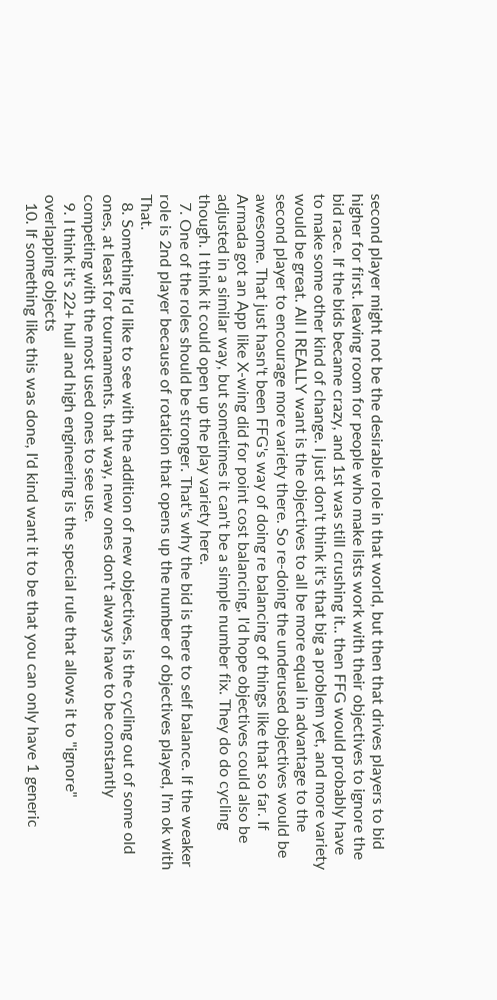second player might not be the desirable role in that world, but then that drives players to bid higher for first. leaving room for people who make lists work with their objectives to ignore the bid race. If the bids became crazy, and 1st was still crushing it.. then FFG would probably have to make some other kind of change. I just don't think it's that big a problem yet, and more variety would be great. All I REALLY want is the objectives to all be more equal in advantage to the second player to encourage more variety there. So re-doing the underused objectives would be awesome. That just hasn't been FFG's way of doing re balancing of things like that so far. If Armada got an App like X-wing did for point cost balancing, I'd hope objectives could also be adjusted in a similar way, but sometimes it can't be a simple number fix. They do do cycling though. I think it could open up the play variety here.
  7. One of the roles should be stronger. That's why the bid is there to self balance. If the weaker role is 2nd player because of rotation that opens up the number of objectives played, I'm ok with That.
  8. Something I'd like to see with the addition of new objectives, is the cycling out of some old ones, at least for tournaments. that way, new ones don't always have to be constantly competing with the most used ones to see use.
  9. I think it's 22+ hull and high engineering is the special rule that allows it to "ignore" overlapping objects
  10. If something like this was done, I'd kind want it to be that you can only have 1 generic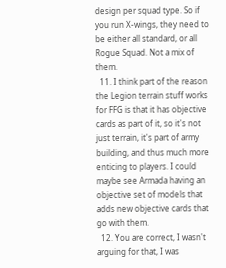design per squad type. So if you run X-wings, they need to be either all standard, or all Rogue Squad. Not a mix of them.
  11. I think part of the reason the Legion terrain stuff works for FFG is that it has objective cards as part of it, so it's not just terrain, it's part of army building, and thus much more enticing to players. I could maybe see Armada having an objective set of models that adds new objective cards that go with them.
  12. You are correct, I wasn't arguing for that, I was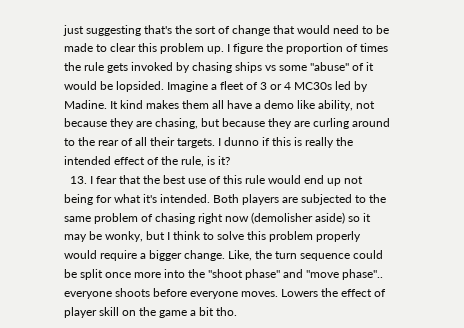just suggesting that's the sort of change that would need to be made to clear this problem up. I figure the proportion of times the rule gets invoked by chasing ships vs some "abuse" of it would be lopsided. Imagine a fleet of 3 or 4 MC30s led by Madine. It kind makes them all have a demo like ability, not because they are chasing, but because they are curling around to the rear of all their targets. I dunno if this is really the intended effect of the rule, is it?
  13. I fear that the best use of this rule would end up not being for what it's intended. Both players are subjected to the same problem of chasing right now (demolisher aside) so it may be wonky, but I think to solve this problem properly would require a bigger change. Like, the turn sequence could be split once more into the "shoot phase" and "move phase".. everyone shoots before everyone moves. Lowers the effect of player skill on the game a bit tho.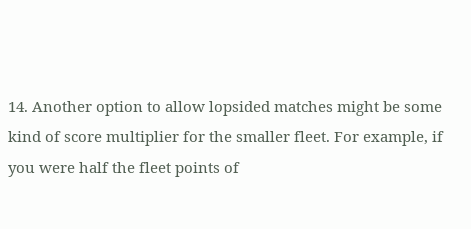14. Another option to allow lopsided matches might be some kind of score multiplier for the smaller fleet. For example, if you were half the fleet points of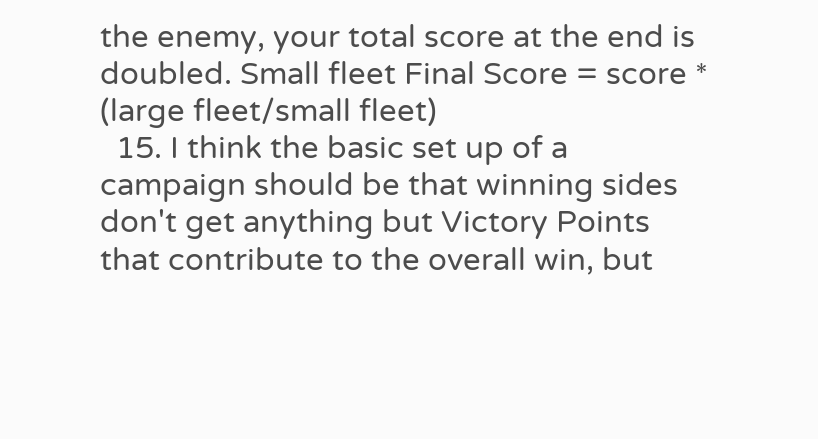the enemy, your total score at the end is doubled. Small fleet Final Score = score * (large fleet/small fleet)
  15. I think the basic set up of a campaign should be that winning sides don't get anything but Victory Points that contribute to the overall win, but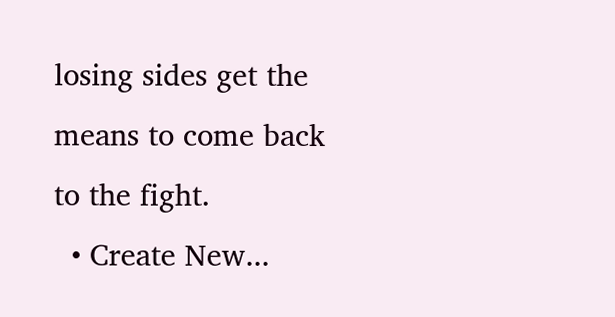losing sides get the means to come back to the fight.
  • Create New...